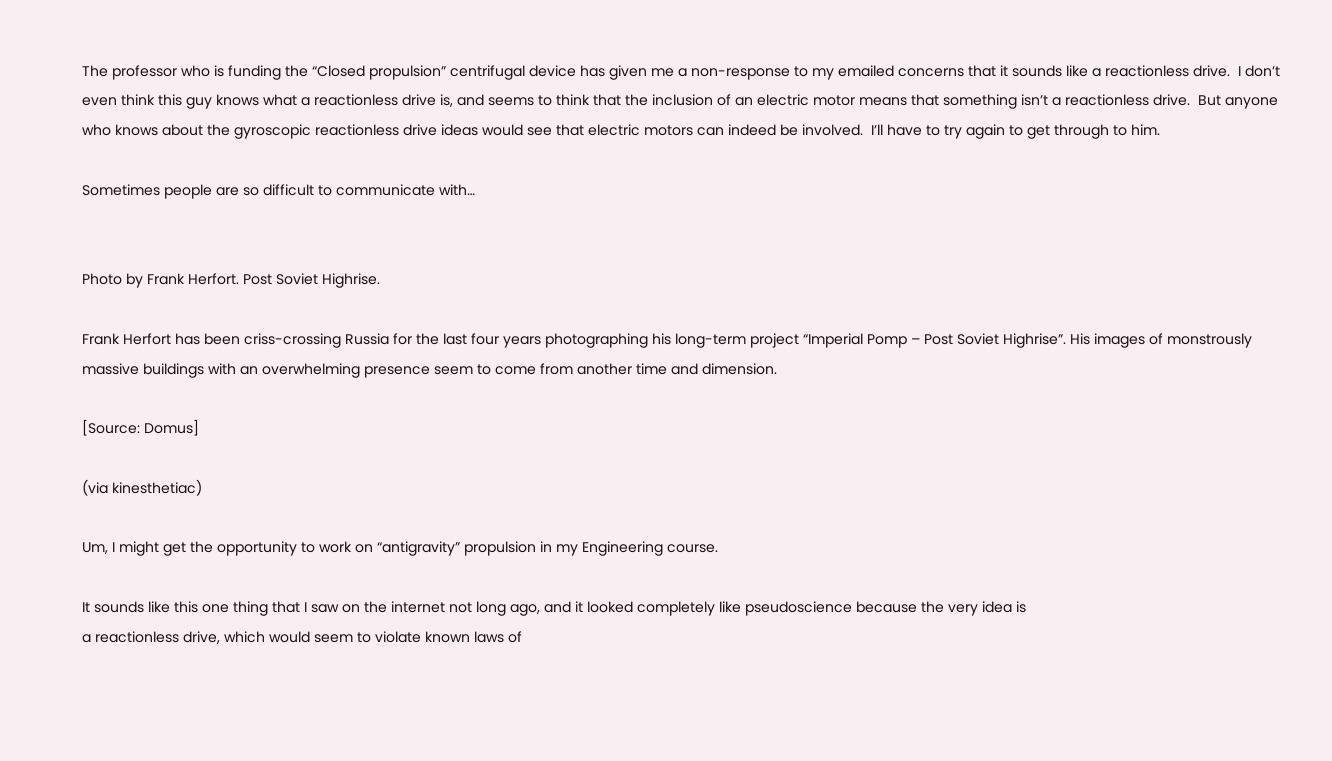The professor who is funding the “Closed propulsion” centrifugal device has given me a non-response to my emailed concerns that it sounds like a reactionless drive.  I don’t even think this guy knows what a reactionless drive is, and seems to think that the inclusion of an electric motor means that something isn’t a reactionless drive.  But anyone who knows about the gyroscopic reactionless drive ideas would see that electric motors can indeed be involved.  I’ll have to try again to get through to him.

Sometimes people are so difficult to communicate with…


Photo by Frank Herfort. Post Soviet Highrise.

Frank Herfort has been criss-crossing Russia for the last four years photographing his long-term project “Imperial Pomp – Post Soviet Highrise”. His images of monstrously massive buildings with an overwhelming presence seem to come from another time and dimension.

[Source: Domus]

(via kinesthetiac)

Um, I might get the opportunity to work on “antigravity” propulsion in my Engineering course.

It sounds like this one thing that I saw on the internet not long ago, and it looked completely like pseudoscience because the very idea is
a reactionless drive, which would seem to violate known laws of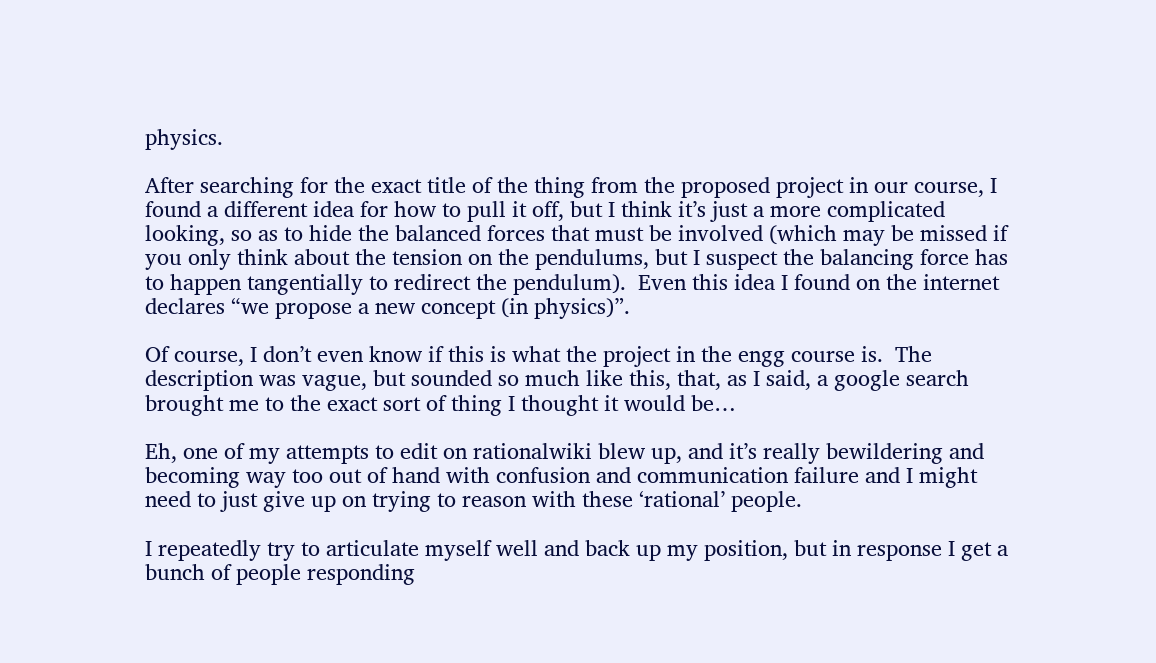physics.

After searching for the exact title of the thing from the proposed project in our course, I found a different idea for how to pull it off, but I think it’s just a more complicated looking, so as to hide the balanced forces that must be involved (which may be missed if you only think about the tension on the pendulums, but I suspect the balancing force has to happen tangentially to redirect the pendulum).  Even this idea I found on the internet declares “we propose a new concept (in physics)”.

Of course, I don’t even know if this is what the project in the engg course is.  The description was vague, but sounded so much like this, that, as I said, a google search brought me to the exact sort of thing I thought it would be…

Eh, one of my attempts to edit on rationalwiki blew up, and it’s really bewildering and becoming way too out of hand with confusion and communication failure and I might need to just give up on trying to reason with these ‘rational’ people.

I repeatedly try to articulate myself well and back up my position, but in response I get a bunch of people responding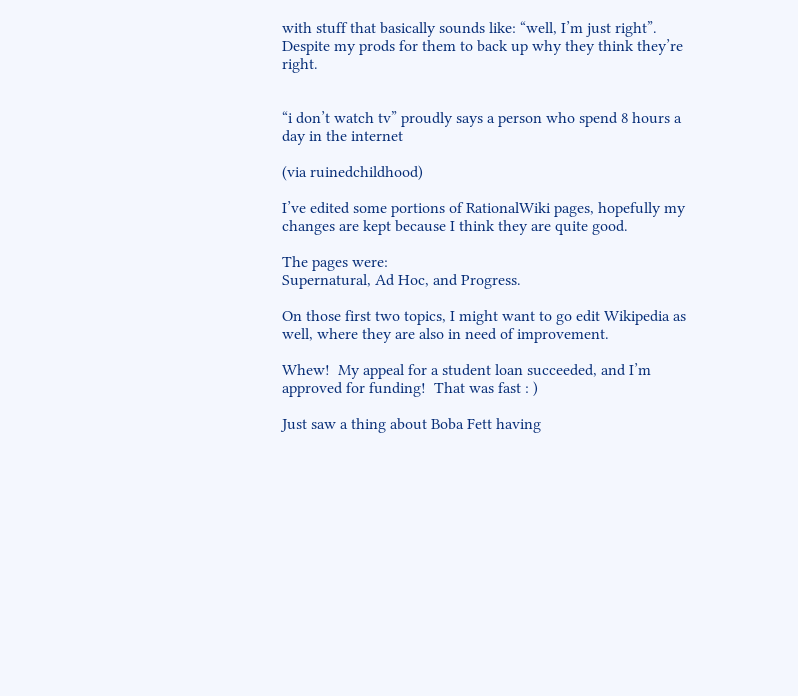with stuff that basically sounds like: “well, I’m just right”.  Despite my prods for them to back up why they think they’re right.


“i don’t watch tv” proudly says a person who spend 8 hours a day in the internet

(via ruinedchildhood)

I’ve edited some portions of RationalWiki pages, hopefully my changes are kept because I think they are quite good.

The pages were:
Supernatural, Ad Hoc, and Progress.

On those first two topics, I might want to go edit Wikipedia as well, where they are also in need of improvement.

Whew!  My appeal for a student loan succeeded, and I’m approved for funding!  That was fast : )

Just saw a thing about Boba Fett having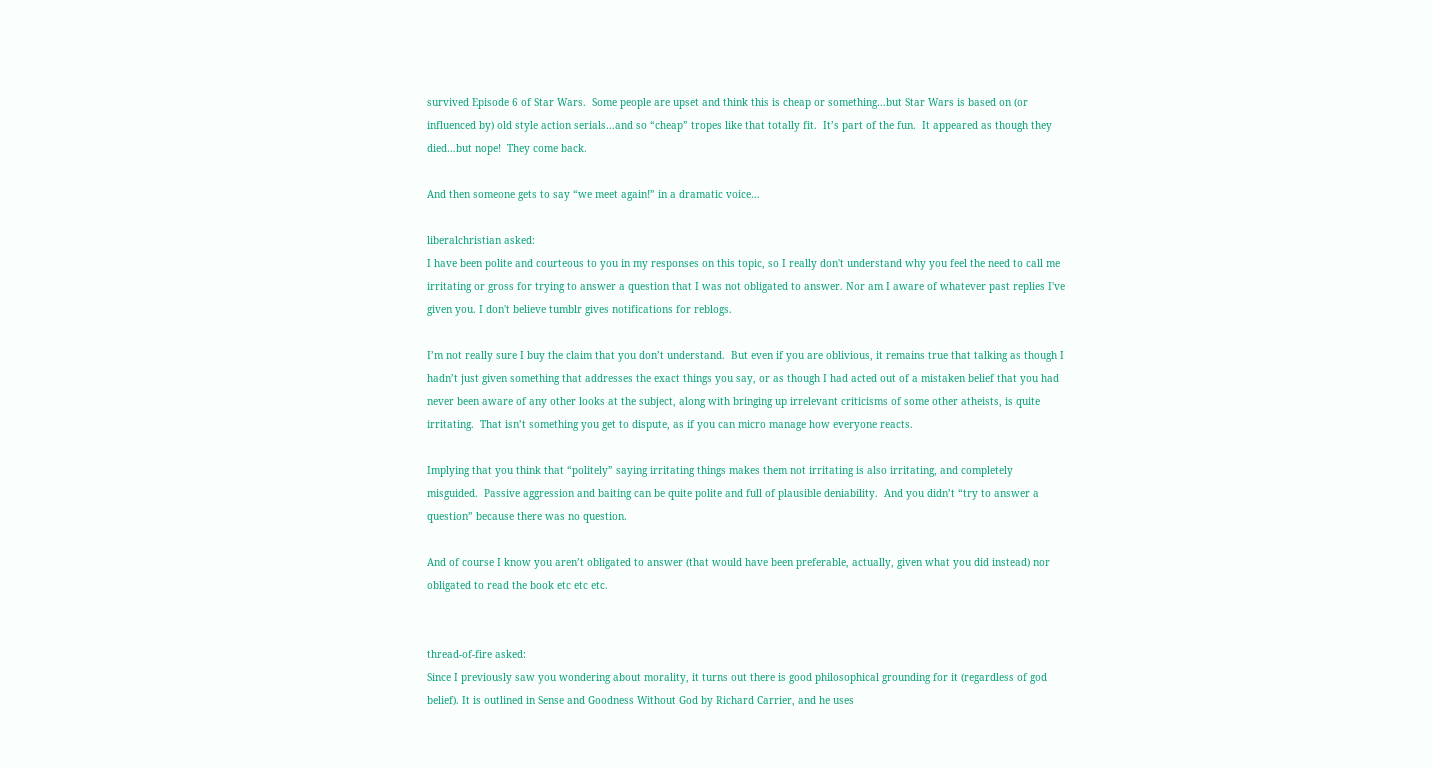survived Episode 6 of Star Wars.  Some people are upset and think this is cheap or something…but Star Wars is based on (or influenced by) old style action serials…and so “cheap” tropes like that totally fit.  It’s part of the fun.  It appeared as though they died…but nope!  They come back.

And then someone gets to say “we meet again!” in a dramatic voice…

liberalchristian asked:
I have been polite and courteous to you in my responses on this topic, so I really don't understand why you feel the need to call me irritating or gross for trying to answer a question that I was not obligated to answer. Nor am I aware of whatever past replies I've given you. I don't believe tumblr gives notifications for reblogs.

I’m not really sure I buy the claim that you don’t understand.  But even if you are oblivious, it remains true that talking as though I hadn’t just given something that addresses the exact things you say, or as though I had acted out of a mistaken belief that you had never been aware of any other looks at the subject, along with bringing up irrelevant criticisms of some other atheists, is quite irritating.  That isn’t something you get to dispute, as if you can micro manage how everyone reacts.

Implying that you think that “politely” saying irritating things makes them not irritating is also irritating, and completely misguided.  Passive aggression and baiting can be quite polite and full of plausible deniability.  And you didn’t “try to answer a question” because there was no question.

And of course I know you aren’t obligated to answer (that would have been preferable, actually, given what you did instead) nor obligated to read the book etc etc etc.


thread-of-fire asked:
Since I previously saw you wondering about morality, it turns out there is good philosophical grounding for it (regardless of god belief). It is outlined in Sense and Goodness Without God by Richard Carrier, and he uses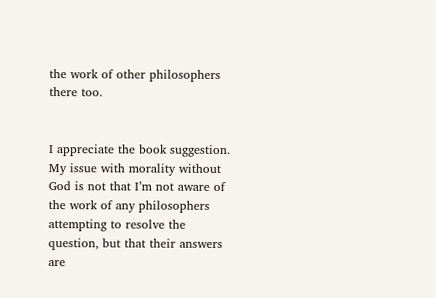the work of other philosophers there too.


I appreciate the book suggestion. My issue with morality without God is not that I’m not aware of the work of any philosophers attempting to resolve the question, but that their answers are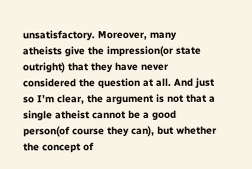unsatisfactory. Moreover, many atheists give the impression(or state outright) that they have never considered the question at all. And just so I’m clear, the argument is not that a single atheist cannot be a good person(of course they can), but whether the concept of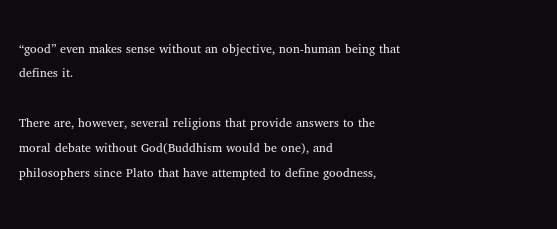“good” even makes sense without an objective, non-human being that defines it.

There are, however, several religions that provide answers to the moral debate without God(Buddhism would be one), and philosophers since Plato that have attempted to define goodness,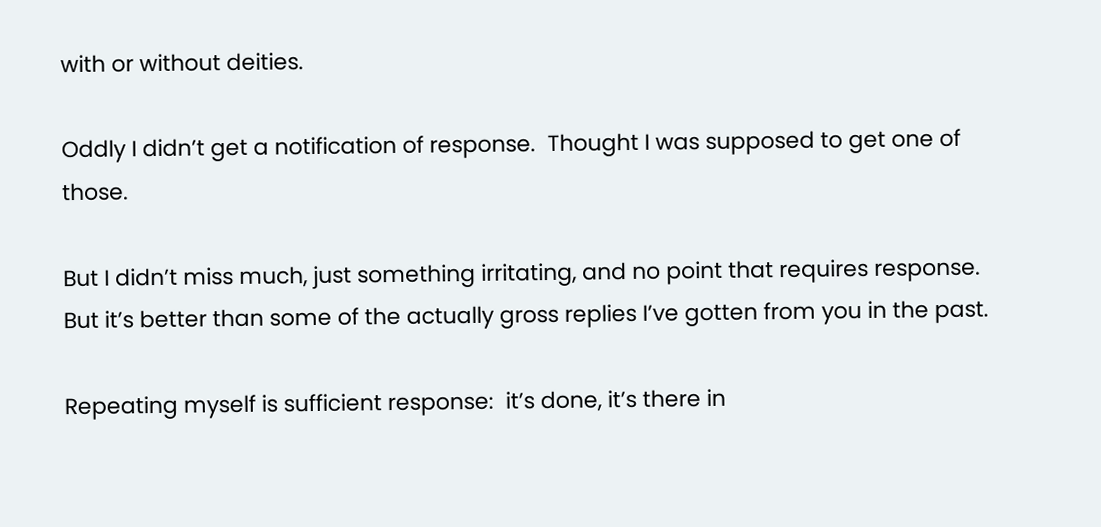with or without deities.

Oddly I didn’t get a notification of response.  Thought I was supposed to get one of those.

But I didn’t miss much, just something irritating, and no point that requires response.  But it’s better than some of the actually gross replies I’ve gotten from you in the past.

Repeating myself is sufficient response:  it’s done, it’s there in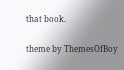that book.

theme by ThemesOfBoy